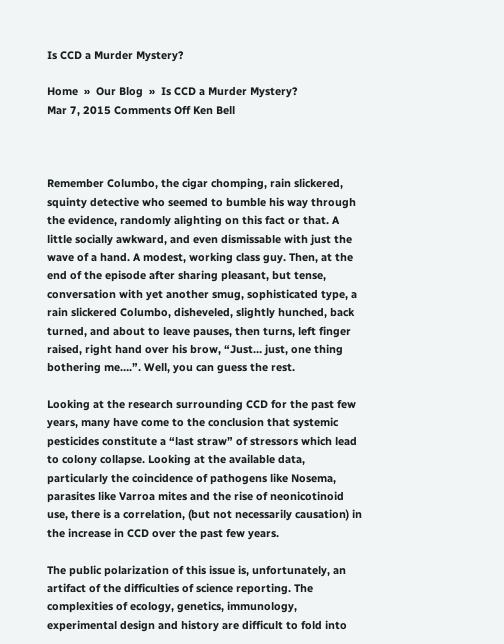Is CCD a Murder Mystery?

Home  »  Our Blog  »  Is CCD a Murder Mystery?
Mar 7, 2015 Comments Off Ken Bell



Remember Columbo, the cigar chomping, rain slickered, squinty detective who seemed to bumble his way through the evidence, randomly alighting on this fact or that. A little socially awkward, and even dismissable with just the wave of a hand. A modest, working class guy. Then, at the end of the episode after sharing pleasant, but tense, conversation with yet another smug, sophisticated type, a rain slickered Columbo, disheveled, slightly hunched, back turned, and about to leave pauses, then turns, left finger raised, right hand over his brow, “Just… just, one thing bothering me….”. Well, you can guess the rest.

Looking at the research surrounding CCD for the past few years, many have come to the conclusion that systemic pesticides constitute a “last straw” of stressors which lead to colony collapse. Looking at the available data, particularly the coincidence of pathogens like Nosema, parasites like Varroa mites and the rise of neonicotinoid use, there is a correlation, (but not necessarily causation) in the increase in CCD over the past few years.

The public polarization of this issue is, unfortunately, an artifact of the difficulties of science reporting. The complexities of ecology, genetics, immunology, experimental design and history are difficult to fold into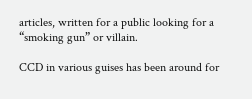articles, written for a public looking for a “smoking gun” or villain.

CCD in various guises has been around for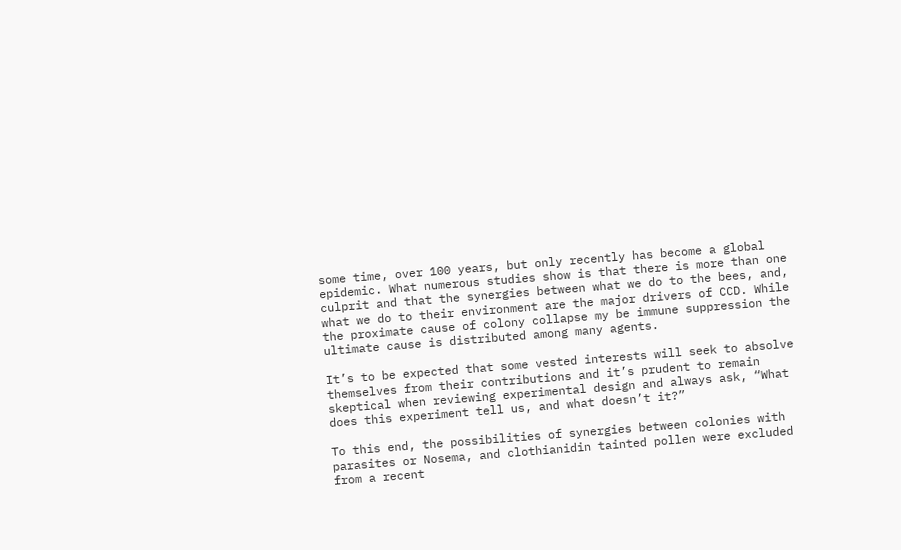some time, over 100 years, but only recently has become a global epidemic. What numerous studies show is that there is more than one culprit and that the synergies between what we do to the bees, and, what we do to their environment are the major drivers of CCD. While the proximate cause of colony collapse my be immune suppression the ultimate cause is distributed among many agents.

It’s to be expected that some vested interests will seek to absolve themselves from their contributions and it’s prudent to remain skeptical when reviewing experimental design and always ask, “What does this experiment tell us, and what doesn’t it?”

To this end, the possibilities of synergies between colonies with parasites or Nosema, and clothianidin tainted pollen were excluded from a recent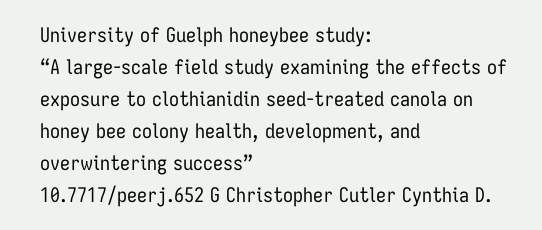University of Guelph honeybee study:
“A large-scale field study examining the effects of exposure to clothianidin seed-treated canola on honey bee colony health, development, and overwintering success”
10.7717/peerj.652 G Christopher Cutler Cynthia D.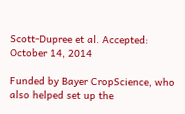Scott-Dupree et al. Accepted: October 14, 2014

Funded by Bayer CropScience, who also helped set up the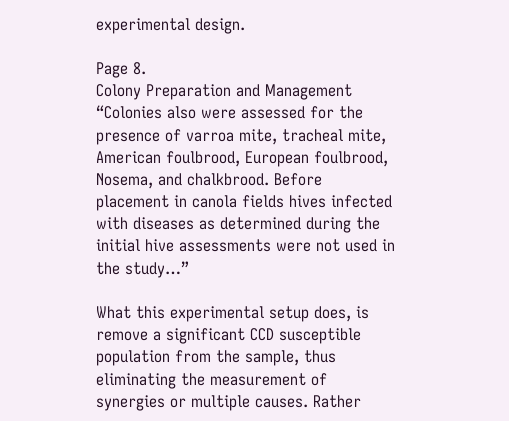experimental design.

Page 8.
Colony Preparation and Management
“Colonies also were assessed for the presence of varroa mite, tracheal mite, American foulbrood, European foulbrood, Nosema, and chalkbrood. Before placement in canola fields hives infected with diseases as determined during the initial hive assessments were not used in the study…”

What this experimental setup does, is remove a significant CCD susceptible population from the sample, thus eliminating the measurement of synergies or multiple causes. Rather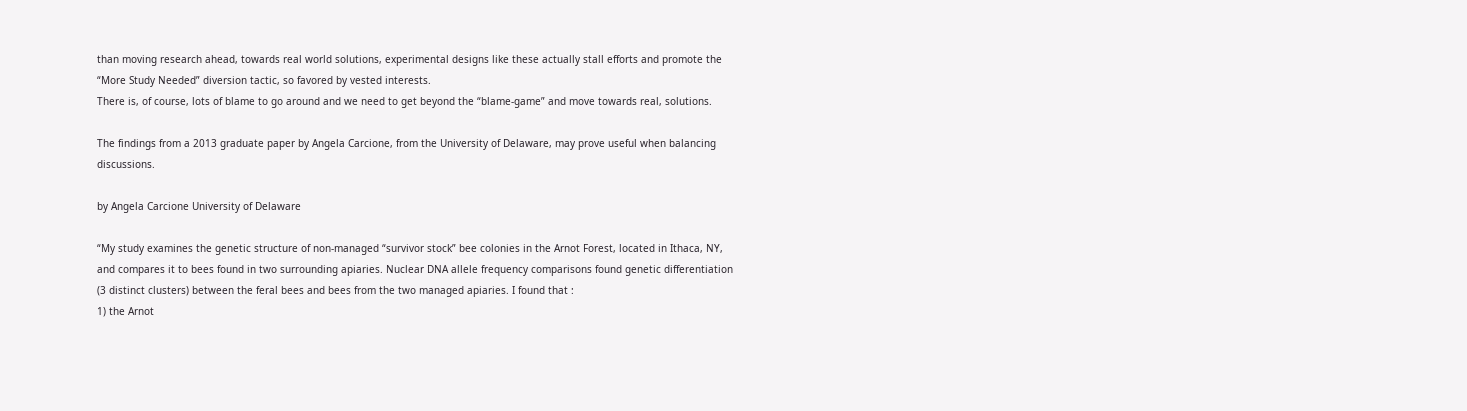than moving research ahead, towards real world solutions, experimental designs like these actually stall efforts and promote the “More Study Needed” diversion tactic, so favored by vested interests.
There is, of course, lots of blame to go around and we need to get beyond the “blame-game” and move towards real, solutions.

The findings from a 2013 graduate paper by Angela Carcione, from the University of Delaware, may prove useful when balancing discussions.

by Angela Carcione University of Delaware

“My study examines the genetic structure of non-managed “survivor stock” bee colonies in the Arnot Forest, located in Ithaca, NY, and compares it to bees found in two surrounding apiaries. Nuclear DNA allele frequency comparisons found genetic differentiation (3 distinct clusters) between the feral bees and bees from the two managed apiaries. I found that :
1) the Arnot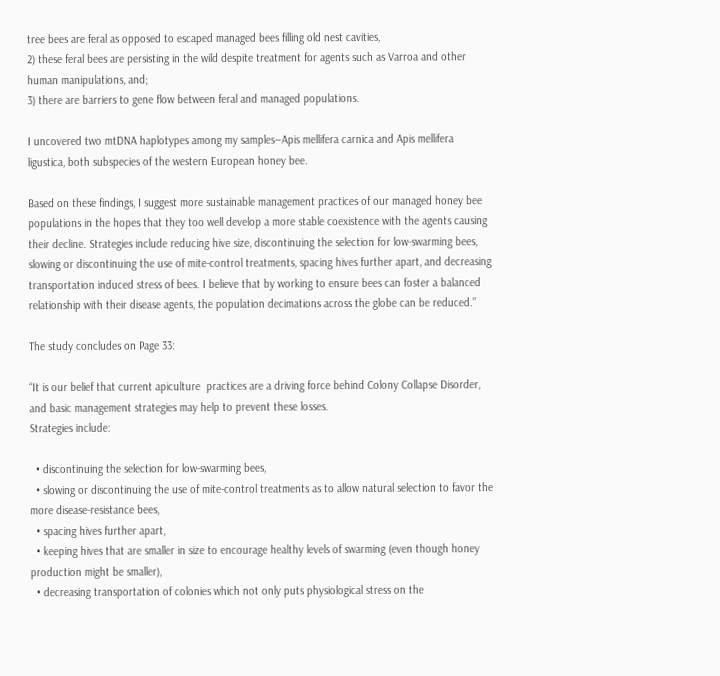tree bees are feral as opposed to escaped managed bees filling old nest cavities,
2) these feral bees are persisting in the wild despite treatment for agents such as Varroa and other human manipulations, and;
3) there are barriers to gene flow between feral and managed populations.

I uncovered two mtDNA haplotypes among my samples―Apis mellifera carnica and Apis mellifera ligustica, both subspecies of the western European honey bee.

Based on these findings, I suggest more sustainable management practices of our managed honey bee populations in the hopes that they too well develop a more stable coexistence with the agents causing their decline. Strategies include reducing hive size, discontinuing the selection for low-swarming bees, slowing or discontinuing the use of mite-control treatments, spacing hives further apart, and decreasing transportation induced stress of bees. I believe that by working to ensure bees can foster a balanced relationship with their disease agents, the population decimations across the globe can be reduced.”

The study concludes on Page 33:

“It is our belief that current apiculture  practices are a driving force behind Colony Collapse Disorder, and basic management strategies may help to prevent these losses.
Strategies include:

  • discontinuing the selection for low-swarming bees,
  • slowing or discontinuing the use of mite-control treatments as to allow natural selection to favor the more disease-resistance bees,
  • spacing hives further apart,
  • keeping hives that are smaller in size to encourage healthy levels of swarming (even though honey production might be smaller),
  • decreasing transportation of colonies which not only puts physiological stress on the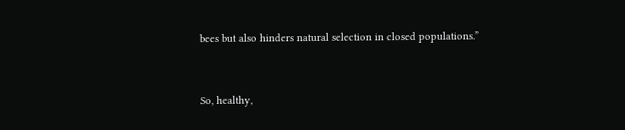bees but also hinders natural selection in closed populations.”


So, healthy,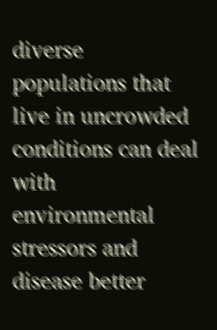diverse populations that live in uncrowded conditions can deal with environmental stressors and disease better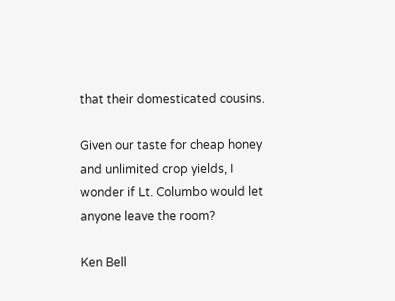that their domesticated cousins.

Given our taste for cheap honey and unlimited crop yields, I wonder if Lt. Columbo would let anyone leave the room?

Ken Bell